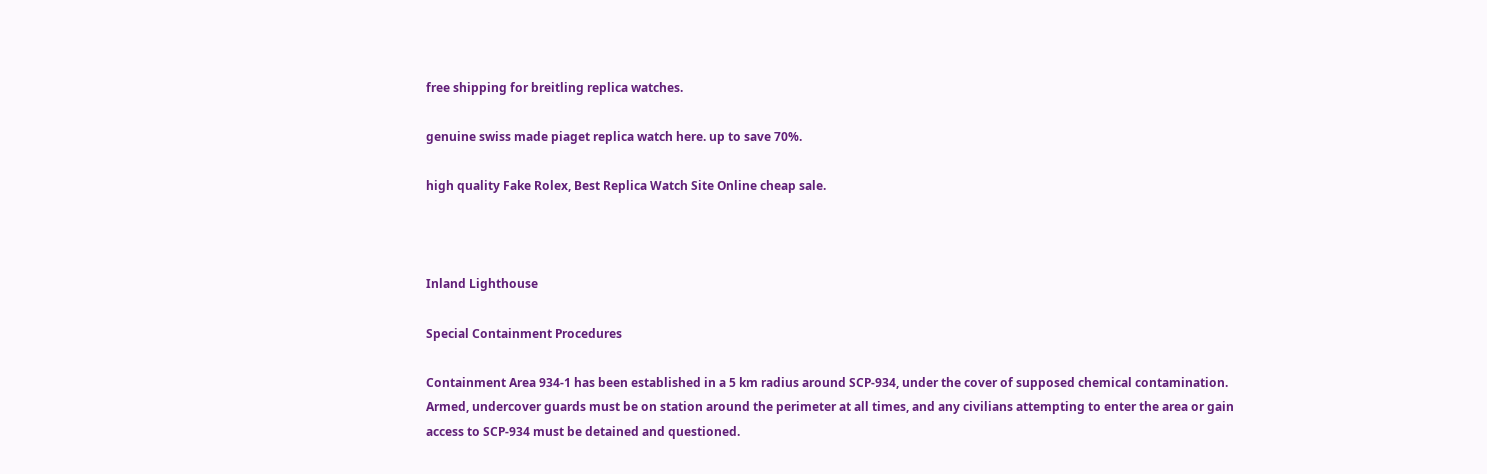free shipping for breitling replica watches.

genuine swiss made piaget replica watch here. up to save 70%.

high quality Fake Rolex, Best Replica Watch Site Online cheap sale.



Inland Lighthouse

Special Containment Procedures

Containment Area 934-1 has been established in a 5 km radius around SCP-934, under the cover of supposed chemical contamination. Armed, undercover guards must be on station around the perimeter at all times, and any civilians attempting to enter the area or gain access to SCP-934 must be detained and questioned.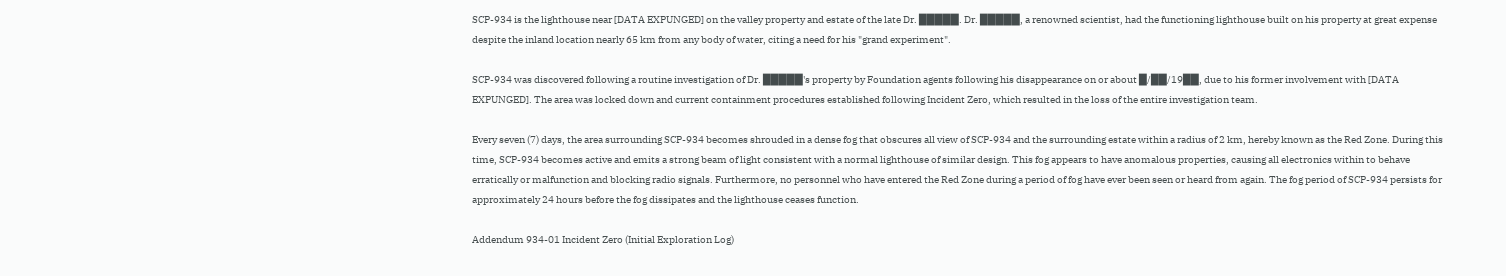SCP-934 is the lighthouse near [DATA EXPUNGED] on the valley property and estate of the late Dr. █████. Dr. █████, a renowned scientist, had the functioning lighthouse built on his property at great expense despite the inland location nearly 65 km from any body of water, citing a need for his "grand experiment".

SCP-934 was discovered following a routine investigation of Dr. █████'s property by Foundation agents following his disappearance on or about █/██/19██, due to his former involvement with [DATA EXPUNGED]. The area was locked down and current containment procedures established following Incident Zero, which resulted in the loss of the entire investigation team.

Every seven (7) days, the area surrounding SCP-934 becomes shrouded in a dense fog that obscures all view of SCP-934 and the surrounding estate within a radius of 2 km, hereby known as the Red Zone. During this time, SCP-934 becomes active and emits a strong beam of light consistent with a normal lighthouse of similar design. This fog appears to have anomalous properties, causing all electronics within to behave erratically or malfunction and blocking radio signals. Furthermore, no personnel who have entered the Red Zone during a period of fog have ever been seen or heard from again. The fog period of SCP-934 persists for approximately 24 hours before the fog dissipates and the lighthouse ceases function.

Addendum 934-01 Incident Zero (Initial Exploration Log)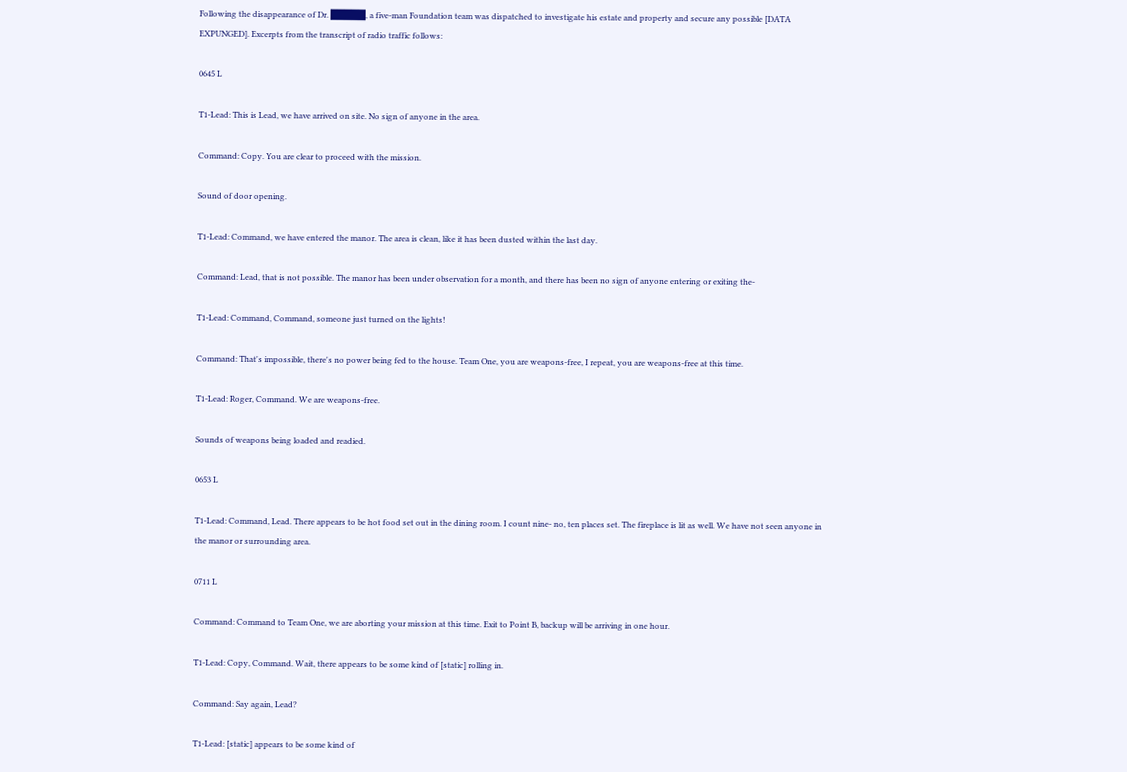Following the disappearance of Dr. █████, a five-man Foundation team was dispatched to investigate his estate and property and secure any possible [DATA EXPUNGED]. Excerpts from the transcript of radio traffic follows:

0645 L

T1-Lead: This is Lead, we have arrived on site. No sign of anyone in the area.

Command: Copy. You are clear to proceed with the mission.

Sound of door opening.

T1-Lead: Command, we have entered the manor. The area is clean, like it has been dusted within the last day.

Command: Lead, that is not possible. The manor has been under observation for a month, and there has been no sign of anyone entering or exiting the-

T1-Lead: Command, Command, someone just turned on the lights!

Command: That's impossible, there's no power being fed to the house. Team One, you are weapons-free, I repeat, you are weapons-free at this time.

T1-Lead: Roger, Command. We are weapons-free.

Sounds of weapons being loaded and readied.

0653 L

T1-Lead: Command, Lead. There appears to be hot food set out in the dining room. I count nine- no, ten places set. The fireplace is lit as well. We have not seen anyone in the manor or surrounding area.

0711 L

Command: Command to Team One, we are aborting your mission at this time. Exit to Point B, backup will be arriving in one hour.

T1-Lead: Copy, Command. Wait, there appears to be some kind of [static] rolling in.

Command: Say again, Lead?

T1-Lead: [static] appears to be some kind of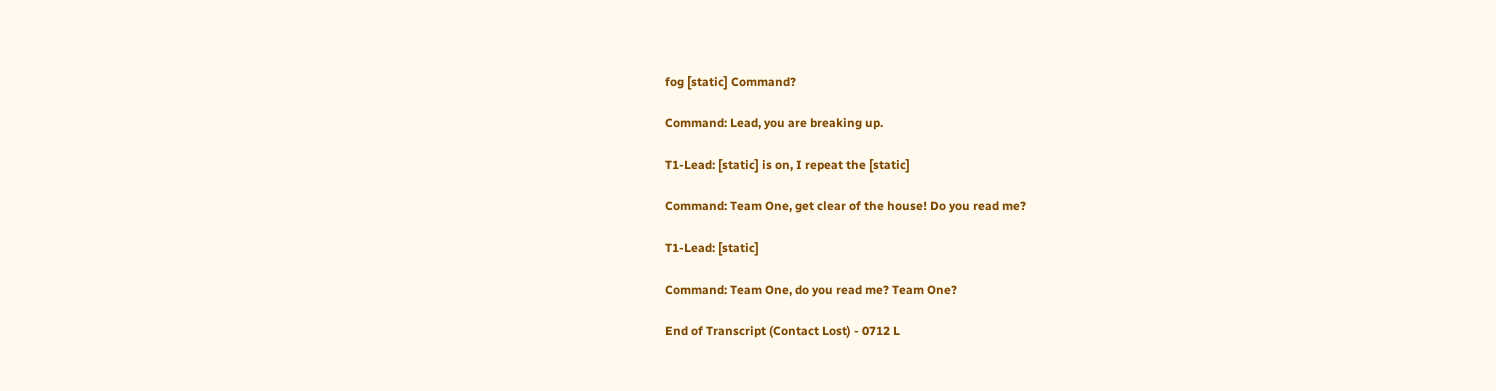fog [static] Command?

Command: Lead, you are breaking up.

T1-Lead: [static] is on, I repeat the [static]

Command: Team One, get clear of the house! Do you read me?

T1-Lead: [static]

Command: Team One, do you read me? Team One?

End of Transcript (Contact Lost) - 0712 L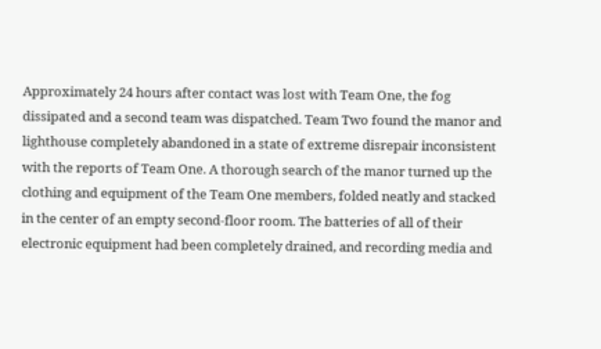Approximately 24 hours after contact was lost with Team One, the fog dissipated and a second team was dispatched. Team Two found the manor and lighthouse completely abandoned in a state of extreme disrepair inconsistent with the reports of Team One. A thorough search of the manor turned up the clothing and equipment of the Team One members, folded neatly and stacked in the center of an empty second-floor room. The batteries of all of their electronic equipment had been completely drained, and recording media and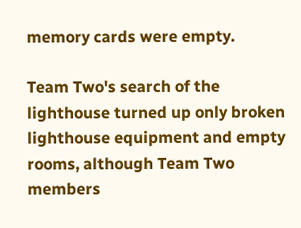memory cards were empty.

Team Two's search of the lighthouse turned up only broken lighthouse equipment and empty rooms, although Team Two members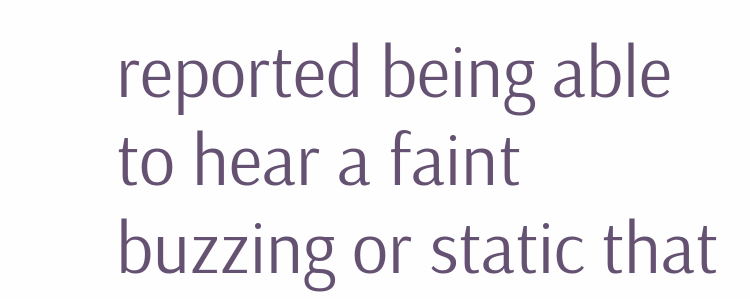reported being able to hear a faint buzzing or static that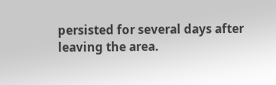persisted for several days after leaving the area.